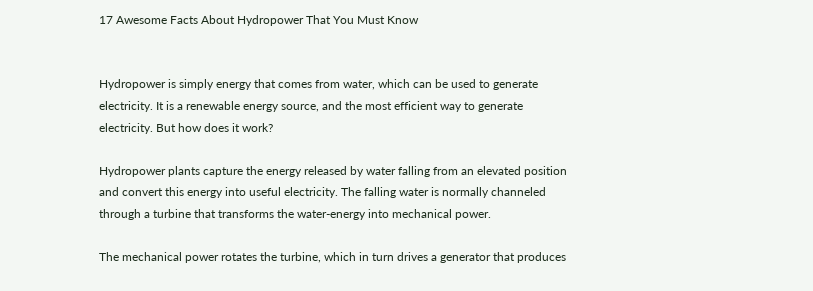17 Awesome Facts About Hydropower That You Must Know


Hydropower is simply energy that comes from water, which can be used to generate electricity. It is a renewable energy source, and the most efficient way to generate electricity. But how does it work?

Hydropower plants capture the energy released by water falling from an elevated position and convert this energy into useful electricity. The falling water is normally channeled through a turbine that transforms the water-energy into mechanical power.

The mechanical power rotates the turbine, which in turn drives a generator that produces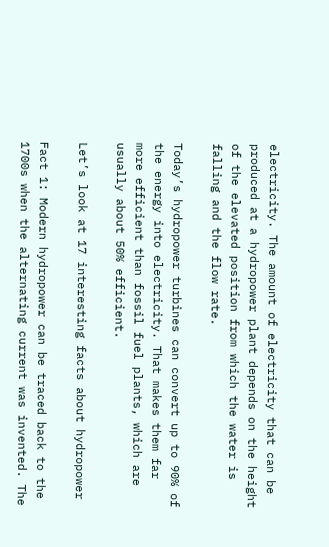electricity. The amount of electricity that can be produced at a hydropower plant depends on the height of the elevated position from which the water is falling and the flow rate.

Today’s hydropower turbines can convert up to 90% of the energy into electricity. That makes them far more efficient than fossil fuel plants, which are usually about 50% efficient.

Let’s look at 17 interesting facts about hydropower

Fact 1: Modern hydropower can be traced back to the 1700s when the alternating current was invented. The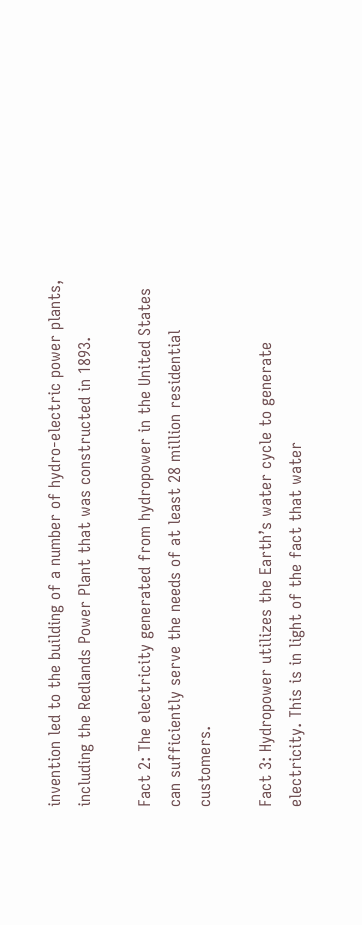invention led to the building of a number of hydro-electric power plants, including the Redlands Power Plant that was constructed in 1893.

Fact 2: The electricity generated from hydropower in the United States can sufficiently serve the needs of at least 28 million residential customers.

Fact 3: Hydropower utilizes the Earth’s water cycle to generate electricity. This is in light of the fact that water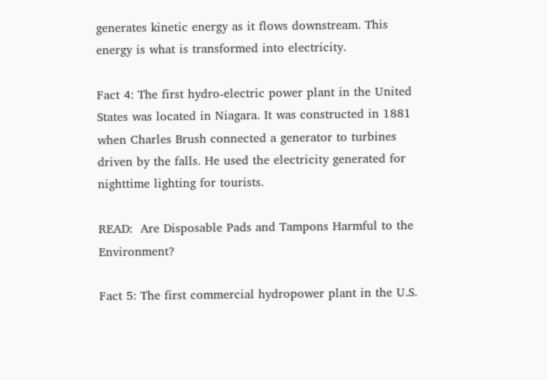generates kinetic energy as it flows downstream. This energy is what is transformed into electricity.

Fact 4: The first hydro-electric power plant in the United States was located in Niagara. It was constructed in 1881 when Charles Brush connected a generator to turbines driven by the falls. He used the electricity generated for nighttime lighting for tourists.

READ:  Are Disposable Pads and Tampons Harmful to the Environment?

Fact 5: The first commercial hydropower plant in the U.S.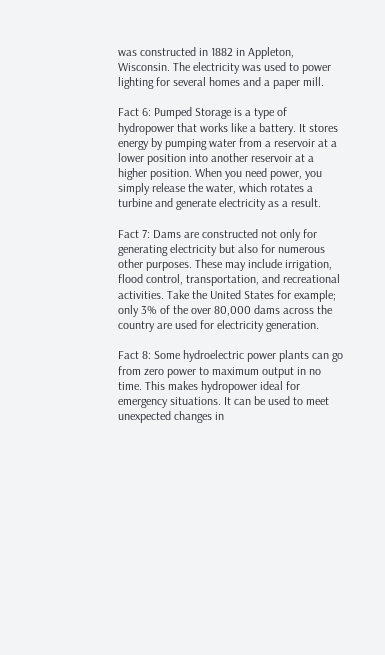was constructed in 1882 in Appleton, Wisconsin. The electricity was used to power lighting for several homes and a paper mill.

Fact 6: Pumped Storage is a type of hydropower that works like a battery. It stores energy by pumping water from a reservoir at a lower position into another reservoir at a higher position. When you need power, you simply release the water, which rotates a turbine and generate electricity as a result.

Fact 7: Dams are constructed not only for generating electricity but also for numerous other purposes. These may include irrigation, flood control, transportation, and recreational activities. Take the United States for example; only 3% of the over 80,000 dams across the country are used for electricity generation.

Fact 8: Some hydroelectric power plants can go from zero power to maximum output in no time. This makes hydropower ideal for emergency situations. It can be used to meet unexpected changes in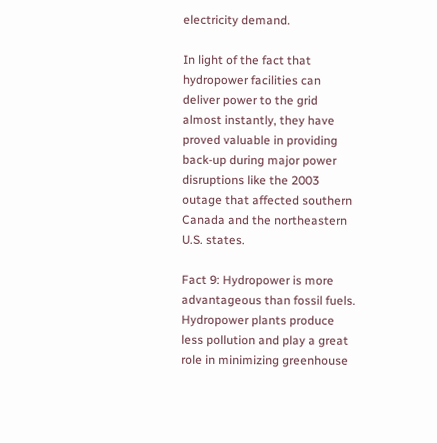electricity demand.

In light of the fact that hydropower facilities can deliver power to the grid almost instantly, they have proved valuable in providing back-up during major power disruptions like the 2003 outage that affected southern Canada and the northeastern U.S. states.

Fact 9: Hydropower is more advantageous than fossil fuels. Hydropower plants produce less pollution and play a great role in minimizing greenhouse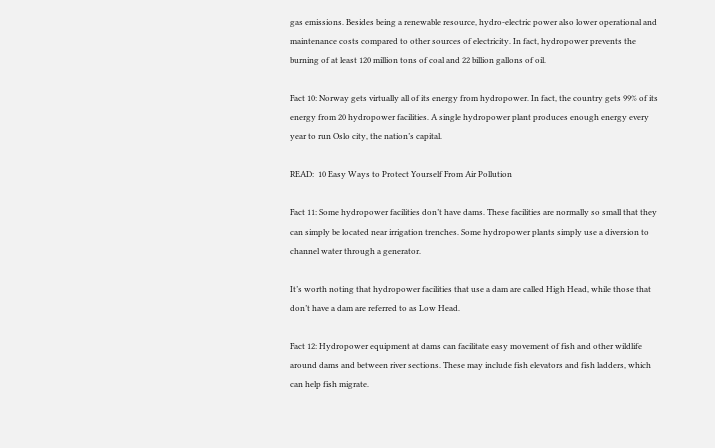gas emissions. Besides being a renewable resource, hydro-electric power also lower operational and maintenance costs compared to other sources of electricity. In fact, hydropower prevents the burning of at least 120 million tons of coal and 22 billion gallons of oil.

Fact 10: Norway gets virtually all of its energy from hydropower. In fact, the country gets 99% of its energy from 20 hydropower facilities. A single hydropower plant produces enough energy every year to run Oslo city, the nation’s capital.

READ:  10 Easy Ways to Protect Yourself From Air Pollution

Fact 11: Some hydropower facilities don’t have dams. These facilities are normally so small that they can simply be located near irrigation trenches. Some hydropower plants simply use a diversion to channel water through a generator.

It’s worth noting that hydropower facilities that use a dam are called High Head, while those that don’t have a dam are referred to as Low Head.

Fact 12: Hydropower equipment at dams can facilitate easy movement of fish and other wildlife around dams and between river sections. These may include fish elevators and fish ladders, which can help fish migrate.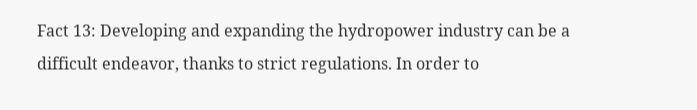Fact 13: Developing and expanding the hydropower industry can be a difficult endeavor, thanks to strict regulations. In order to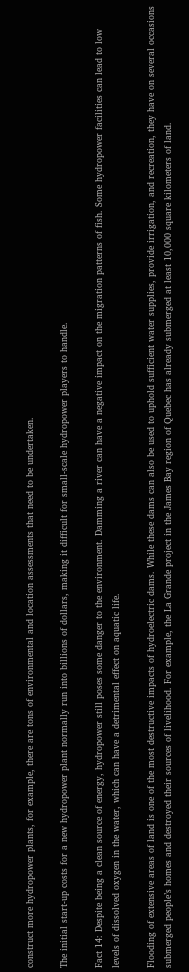construct more hydropower plants, for example, there are tons of environmental and location assessments that need to be undertaken.

The initial start-up costs for a new hydropower plant normally run into billions of dollars, making it difficult for small-scale hydropower players to handle.

Fact 14: Despite being a clean source of energy, hydropower still poses some danger to the environment. Damming a river can have a negative impact on the migration patterns of fish. Some hydropower facilities can lead to low levels of dissolved oxygen in the water, which can have a detrimental effect on aquatic life.

Flooding of extensive areas of land is one of the most destructive impacts of hydroelectric dams. While these dams can also be used to uphold sufficient water supplies, provide irrigation, and recreation, they have on several occasions submerged people’s homes and destroyed their sources of livelihood. For example, the La Grande project in the James Bay region of Quebec has already submerged at least 10,000 square kilometers of land.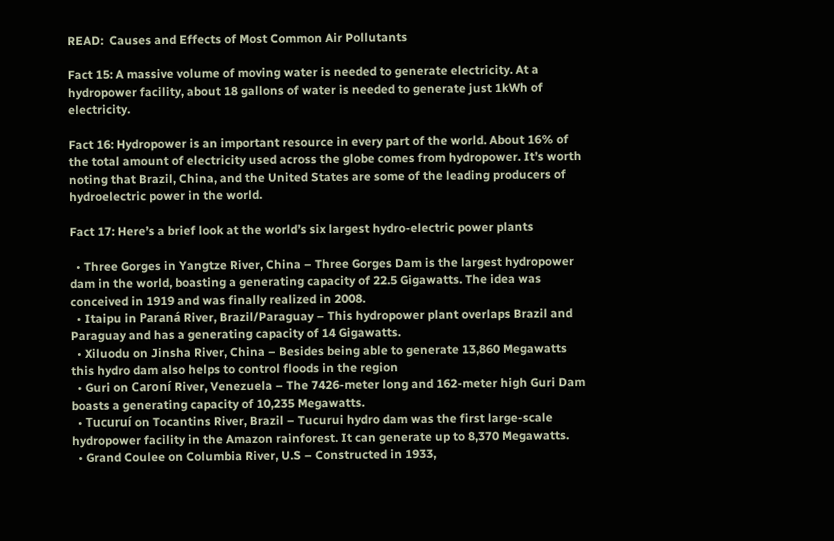READ:  Causes and Effects of Most Common Air Pollutants

Fact 15: A massive volume of moving water is needed to generate electricity. At a hydropower facility, about 18 gallons of water is needed to generate just 1kWh of electricity.

Fact 16: Hydropower is an important resource in every part of the world. About 16% of the total amount of electricity used across the globe comes from hydropower. It’s worth noting that Brazil, China, and the United States are some of the leading producers of hydroelectric power in the world.

Fact 17: Here’s a brief look at the world’s six largest hydro-electric power plants

  • Three Gorges in Yangtze River, China – Three Gorges Dam is the largest hydropower dam in the world, boasting a generating capacity of 22.5 Gigawatts. The idea was conceived in 1919 and was finally realized in 2008.
  • Itaipu in Paraná River, Brazil/Paraguay – This hydropower plant overlaps Brazil and Paraguay and has a generating capacity of 14 Gigawatts.
  • Xiluodu on Jinsha River, China – Besides being able to generate 13,860 Megawatts this hydro dam also helps to control floods in the region
  • Guri on Caroní River, Venezuela – The 7426-meter long and 162-meter high Guri Dam boasts a generating capacity of 10,235 Megawatts.
  • Tucuruí on Tocantins River, Brazil – Tucurui hydro dam was the first large-scale hydropower facility in the Amazon rainforest. It can generate up to 8,370 Megawatts.
  • Grand Coulee on Columbia River, U.S – Constructed in 1933,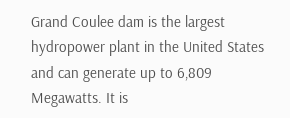Grand Coulee dam is the largest hydropower plant in the United States and can generate up to 6,809 Megawatts. It is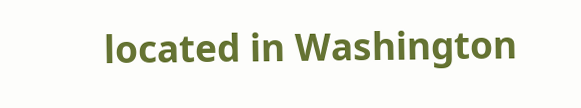located in Washington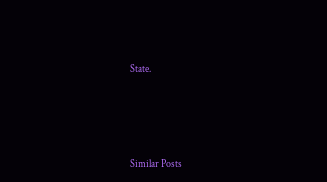State.




Similar Posts